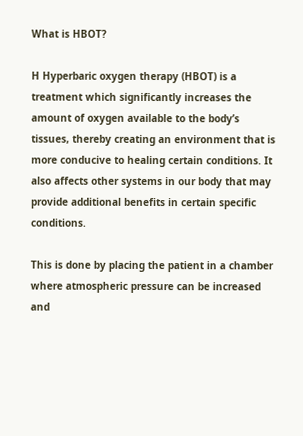What is HBOT?

H Hyperbaric oxygen therapy (HBOT) is a treatment which significantly increases the amount of oxygen available to the body’s tissues, thereby creating an environment that is more conducive to healing certain conditions. It also affects other systems in our body that may provide additional benefits in certain specific conditions.

This is done by placing the patient in a chamber where atmospheric pressure can be increased and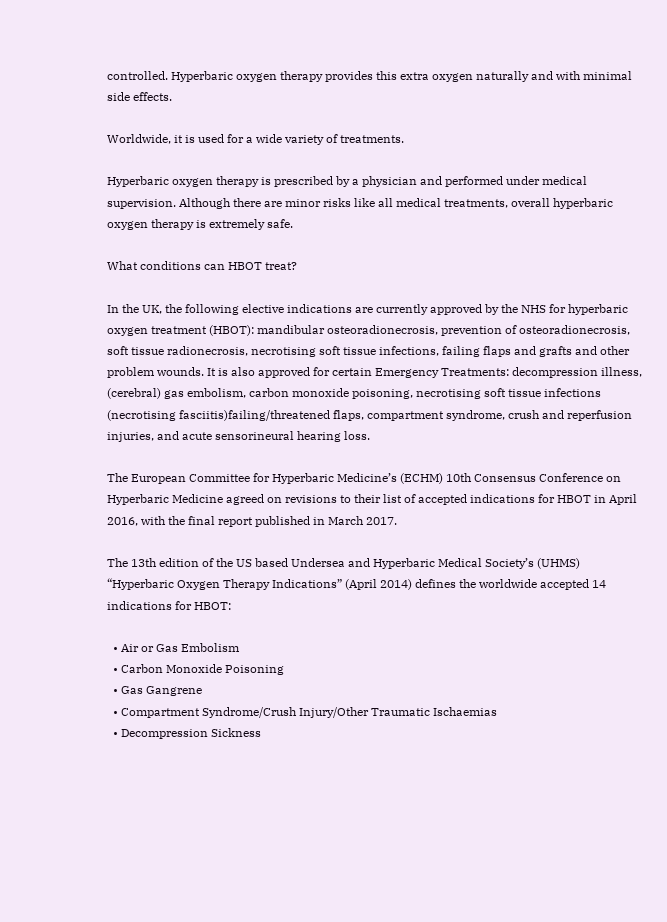controlled. Hyperbaric oxygen therapy provides this extra oxygen naturally and with minimal side effects.

Worldwide, it is used for a wide variety of treatments.

Hyperbaric oxygen therapy is prescribed by a physician and performed under medical supervision. Although there are minor risks like all medical treatments, overall hyperbaric oxygen therapy is extremely safe.

What conditions can HBOT treat?

In the UK, the following elective indications are currently approved by the NHS for hyperbaric oxygen treatment (HBOT): mandibular osteoradionecrosis, prevention of osteoradionecrosis, soft tissue radionecrosis, necrotising soft tissue infections, failing flaps and grafts and other problem wounds. It is also approved for certain Emergency Treatments: decompression illness, (cerebral) gas embolism, carbon monoxide poisoning, necrotising soft tissue infections (necrotising fasciitis)failing/threatened flaps, compartment syndrome, crush and reperfusion injuries, and acute sensorineural hearing loss.

The European Committee for Hyperbaric Medicine’s (ECHM) 10th Consensus Conference on Hyperbaric Medicine agreed on revisions to their list of accepted indications for HBOT in April 2016, with the final report published in March 2017.

The 13th edition of the US based Undersea and Hyperbaric Medical Society’s (UHMS) “Hyperbaric Oxygen Therapy Indications” (April 2014) defines the worldwide accepted 14 indications for HBOT:

  • Air or Gas Embolism
  • Carbon Monoxide Poisoning
  • Gas Gangrene
  • Compartment Syndrome/Crush Injury/Other Traumatic Ischaemias
  • Decompression Sickness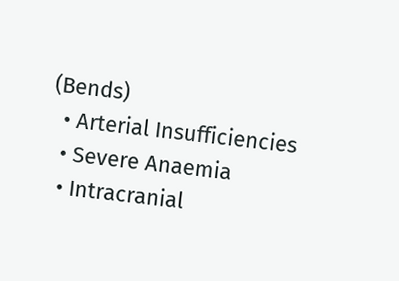(Bends)
  • Arterial Insufficiencies
  • Severe Anaemia
  • Intracranial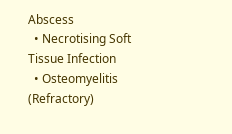Abscess
  • Necrotising Soft Tissue Infection
  • Osteomyelitis (Refractory)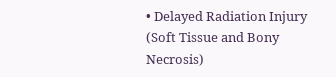• Delayed Radiation Injury (Soft Tissue and Bony Necrosis)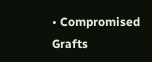• Compromised Grafts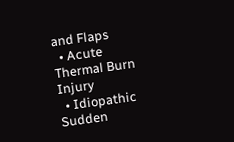and Flaps
  • Acute Thermal Burn Injury
  • Idiopathic Sudden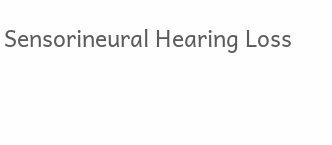Sensorineural Hearing Loss